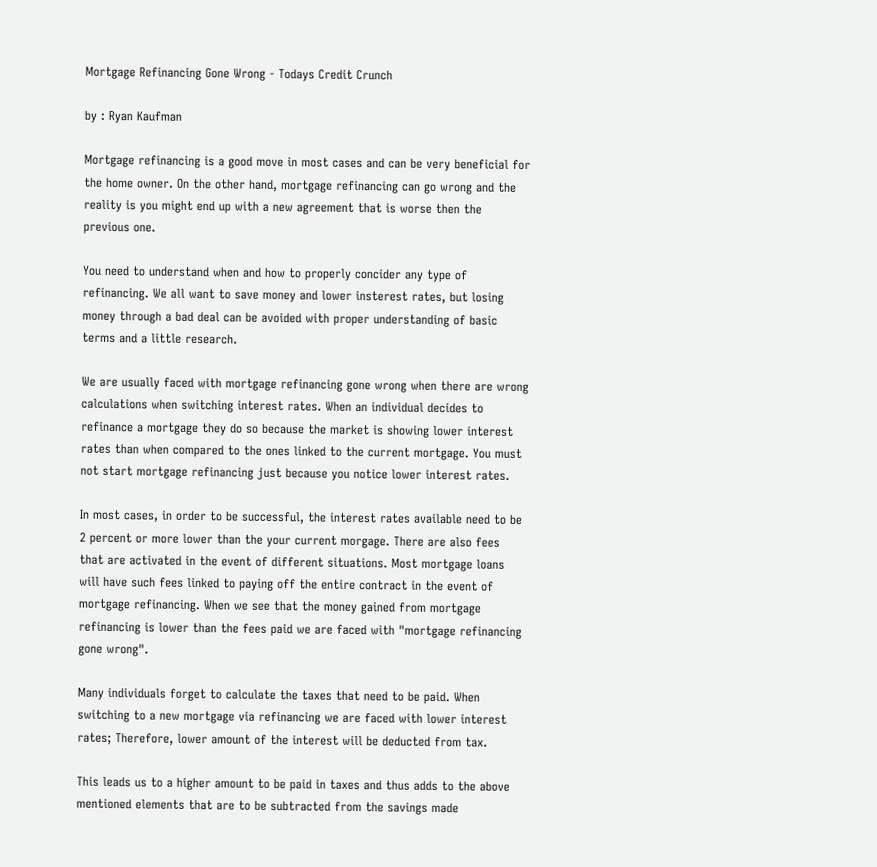Mortgage Refinancing Gone Wrong - Todays Credit Crunch

by : Ryan Kaufman

Mortgage refinancing is a good move in most cases and can be very beneficial for the home owner. On the other hand, mortgage refinancing can go wrong and the reality is you might end up with a new agreement that is worse then the previous one.

You need to understand when and how to properly concider any type of refinancing. We all want to save money and lower insterest rates, but losing money through a bad deal can be avoided with proper understanding of basic terms and a little research.

We are usually faced with mortgage refinancing gone wrong when there are wrong calculations when switching interest rates. When an individual decides to refinance a mortgage they do so because the market is showing lower interest rates than when compared to the ones linked to the current mortgage. You must not start mortgage refinancing just because you notice lower interest rates.

In most cases, in order to be successful, the interest rates available need to be 2 percent or more lower than the your current morgage. There are also fees that are activated in the event of different situations. Most mortgage loans will have such fees linked to paying off the entire contract in the event of mortgage refinancing. When we see that the money gained from mortgage refinancing is lower than the fees paid we are faced with "mortgage refinancing gone wrong".

Many individuals forget to calculate the taxes that need to be paid. When switching to a new mortgage via refinancing we are faced with lower interest rates; Therefore, lower amount of the interest will be deducted from tax.

This leads us to a higher amount to be paid in taxes and thus adds to the above mentioned elements that are to be subtracted from the savings made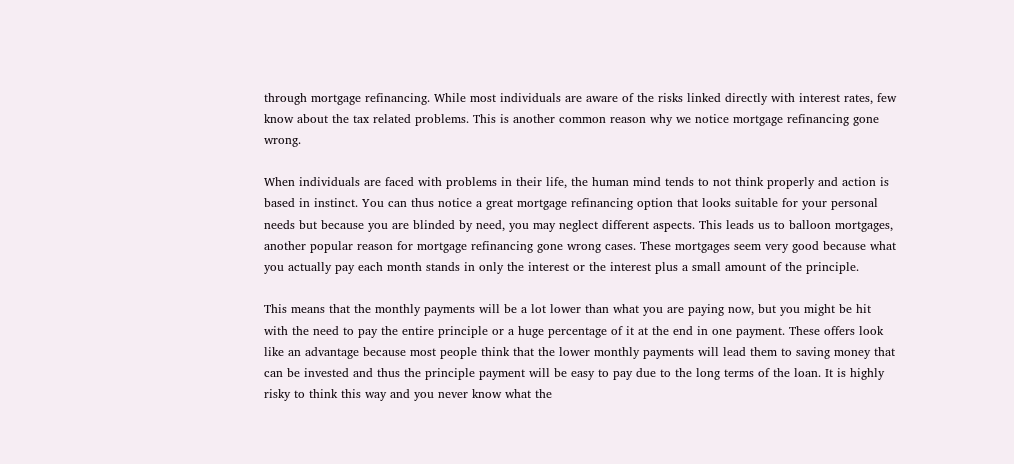through mortgage refinancing. While most individuals are aware of the risks linked directly with interest rates, few know about the tax related problems. This is another common reason why we notice mortgage refinancing gone wrong.

When individuals are faced with problems in their life, the human mind tends to not think properly and action is based in instinct. You can thus notice a great mortgage refinancing option that looks suitable for your personal needs but because you are blinded by need, you may neglect different aspects. This leads us to balloon mortgages, another popular reason for mortgage refinancing gone wrong cases. These mortgages seem very good because what you actually pay each month stands in only the interest or the interest plus a small amount of the principle.

This means that the monthly payments will be a lot lower than what you are paying now, but you might be hit with the need to pay the entire principle or a huge percentage of it at the end in one payment. These offers look like an advantage because most people think that the lower monthly payments will lead them to saving money that can be invested and thus the principle payment will be easy to pay due to the long terms of the loan. It is highly risky to think this way and you never know what the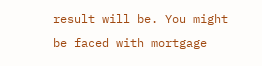result will be. You might be faced with mortgage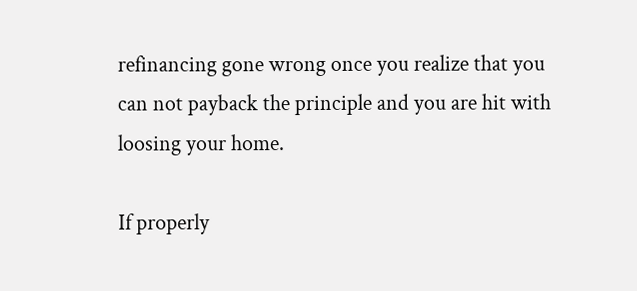refinancing gone wrong once you realize that you can not payback the principle and you are hit with loosing your home.

If properly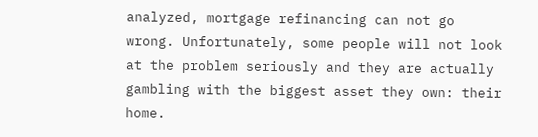analyzed, mortgage refinancing can not go wrong. Unfortunately, some people will not look at the problem seriously and they are actually gambling with the biggest asset they own: their home.